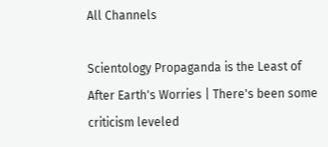All Channels

Scientology Propaganda is the Least of After Earth's Worries | There's been some criticism leveled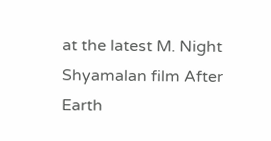at the latest M. Night Shyamalan film After Earth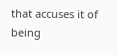that accuses it of being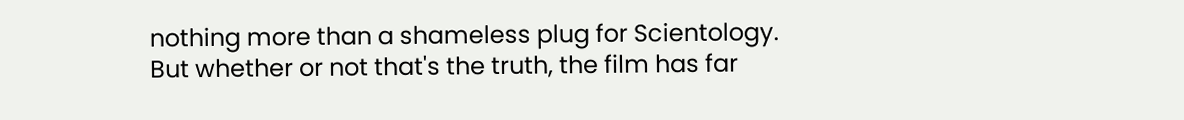nothing more than a shameless plug for Scientology. But whether or not that's the truth, the film has far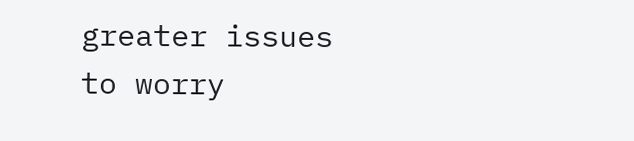greater issues to worry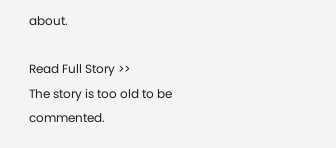about.

Read Full Story >>
The story is too old to be commented.